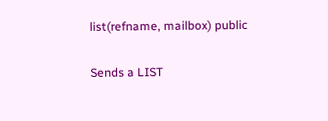list(refname, mailbox) public

Sends a LIST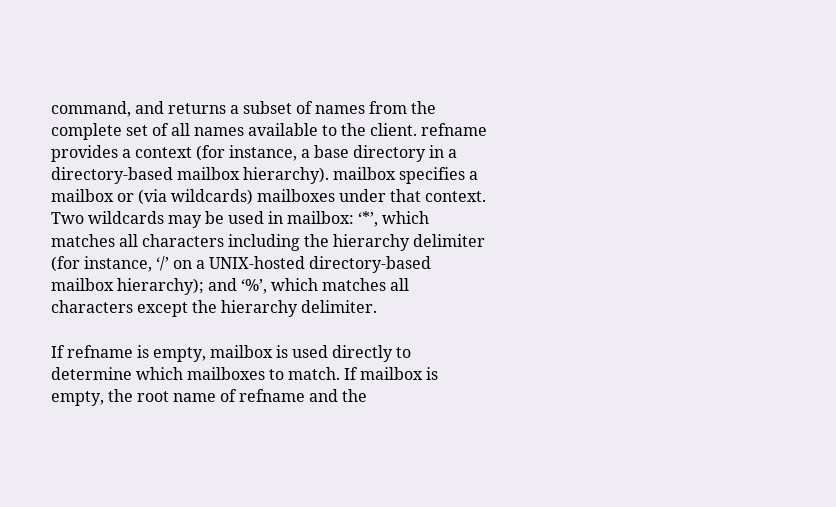command, and returns a subset of names from the complete set of all names available to the client. refname provides a context (for instance, a base directory in a directory-based mailbox hierarchy). mailbox specifies a mailbox or (via wildcards) mailboxes under that context. Two wildcards may be used in mailbox: ‘*’, which matches all characters including the hierarchy delimiter (for instance, ‘/’ on a UNIX-hosted directory-based mailbox hierarchy); and ‘%’, which matches all characters except the hierarchy delimiter.

If refname is empty, mailbox is used directly to determine which mailboxes to match. If mailbox is empty, the root name of refname and the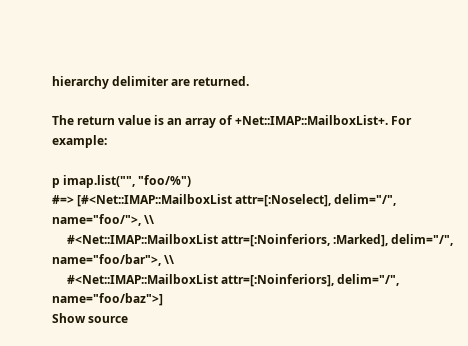hierarchy delimiter are returned.

The return value is an array of +Net::IMAP::MailboxList+. For example:

p imap.list("", "foo/%")
#=> [#<Net::IMAP::MailboxList attr=[:Noselect], delim="/", name="foo/">, \\
     #<Net::IMAP::MailboxList attr=[:Noinferiors, :Marked], delim="/", name="foo/bar">, \\
     #<Net::IMAP::MailboxList attr=[:Noinferiors], delim="/", name="foo/baz">]
Show source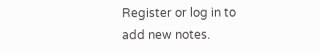Register or log in to add new notes.